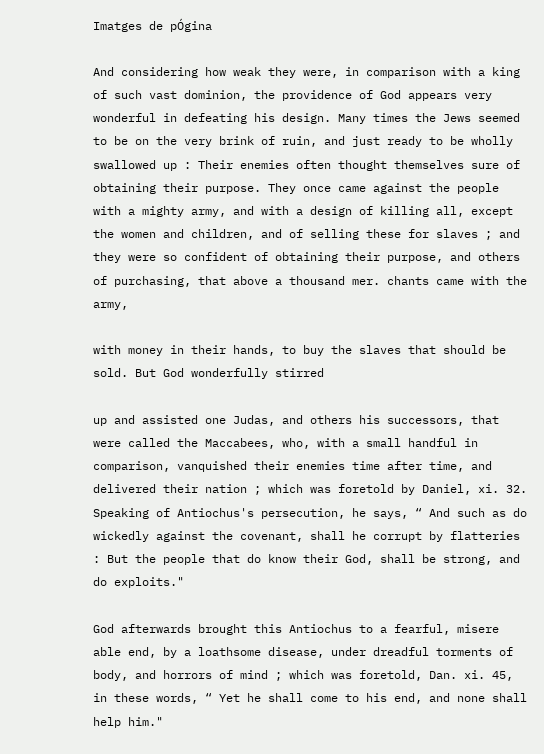Imatges de pÓgina

And considering how weak they were, in comparison with a king of such vast dominion, the providence of God appears very wonderful in defeating his design. Many times the Jews seemed to be on the very brink of ruin, and just ready to be wholly swallowed up : Their enemies often thought themselves sure of obtaining their purpose. They once came against the people with a mighty army, and with a design of killing all, except the women and children, and of selling these for slaves ; and they were so confident of obtaining their purpose, and others of purchasing, that above a thousand mer. chants came with the army,

with money in their hands, to buy the slaves that should be sold. But God wonderfully stirred

up and assisted one Judas, and others his successors, that were called the Maccabees, who, with a small handful in comparison, vanquished their enemies time after time, and delivered their nation ; which was foretold by Daniel, xi. 32. Speaking of Antiochus's persecution, he says, “ And such as do wickedly against the covenant, shall he corrupt by flatteries : But the people that do know their God, shall be strong, and do exploits."

God afterwards brought this Antiochus to a fearful, misere able end, by a loathsome disease, under dreadful torments of body, and horrors of mind ; which was foretold, Dan. xi. 45, in these words, “ Yet he shall come to his end, and none shall help him."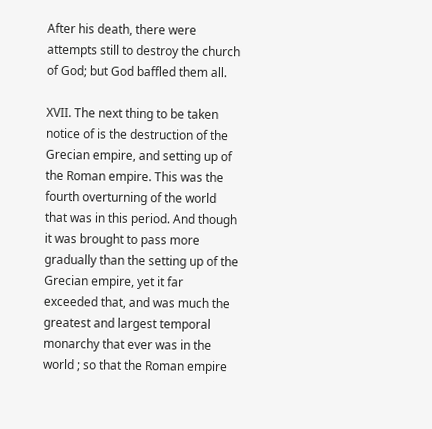After his death, there were attempts still to destroy the church of God; but God baffled them all.

XVII. The next thing to be taken notice of is the destruction of the Grecian empire, and setting up of the Roman empire. This was the fourth overturning of the world that was in this period. And though it was brought to pass more gradually than the setting up of the Grecian empire, yet it far exceeded that, and was much the greatest and largest temporal monarchy that ever was in the world ; so that the Roman empire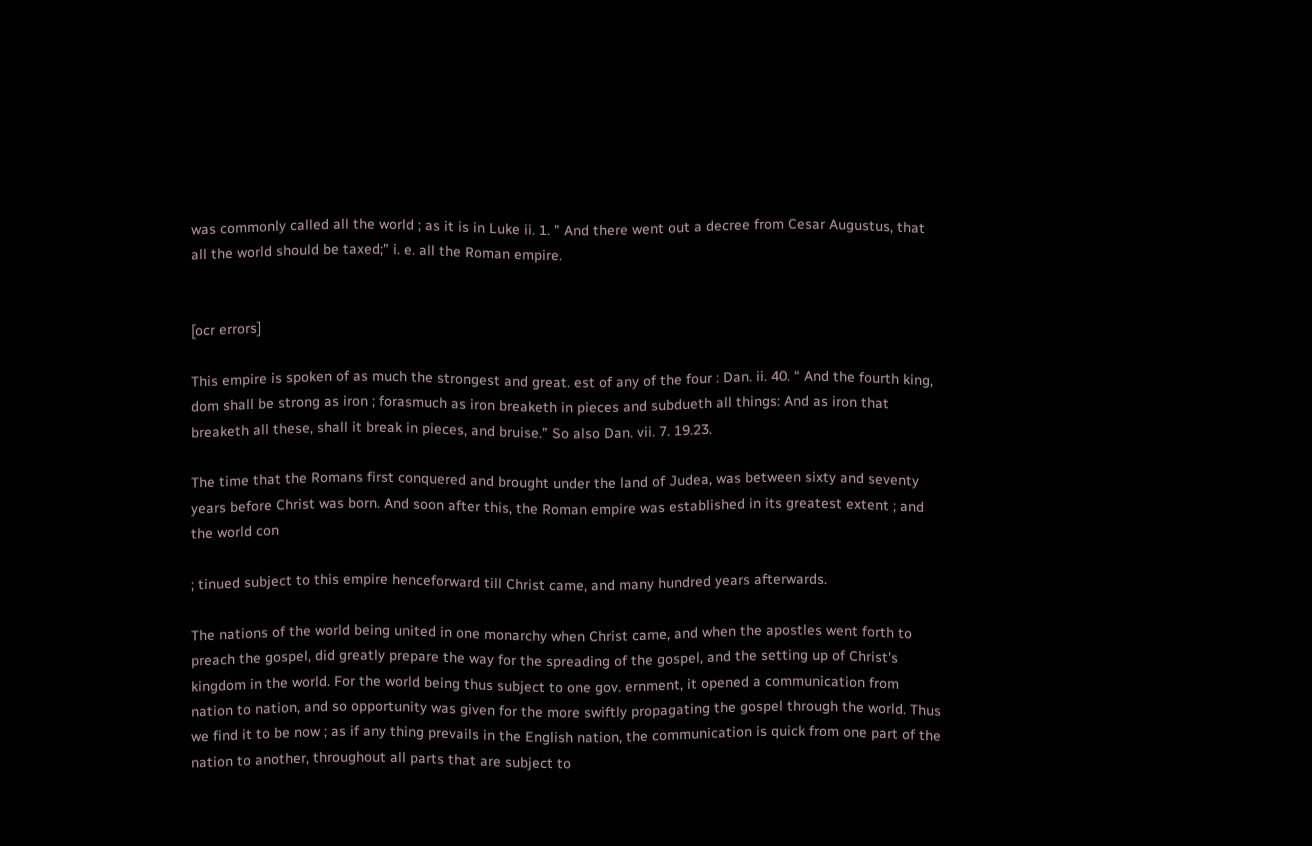was commonly called all the world ; as it is in Luke ii. 1. " And there went out a decree from Cesar Augustus, that all the world should be taxed;" i. e. all the Roman empire.


[ocr errors]

This empire is spoken of as much the strongest and great. est of any of the four : Dan. ii. 40. “ And the fourth king, dom shall be strong as iron ; forasmuch as iron breaketh in pieces and subdueth all things: And as iron that breaketh all these, shall it break in pieces, and bruise.” So also Dan. vii. 7. 19.23.

The time that the Romans first conquered and brought under the land of Judea, was between sixty and seventy years before Christ was born. And soon after this, the Roman empire was established in its greatest extent ; and the world con

; tinued subject to this empire henceforward till Christ came, and many hundred years afterwards.

The nations of the world being united in one monarchy when Christ came, and when the apostles went forth to preach the gospel, did greatly prepare the way for the spreading of the gospel, and the setting up of Christ's kingdom in the world. For the world being thus subject to one gov. ernment, it opened a communication from nation to nation, and so opportunity was given for the more swiftly propagating the gospel through the world. Thus we find it to be now ; as if any thing prevails in the English nation, the communication is quick from one part of the nation to another, throughout all parts that are subject to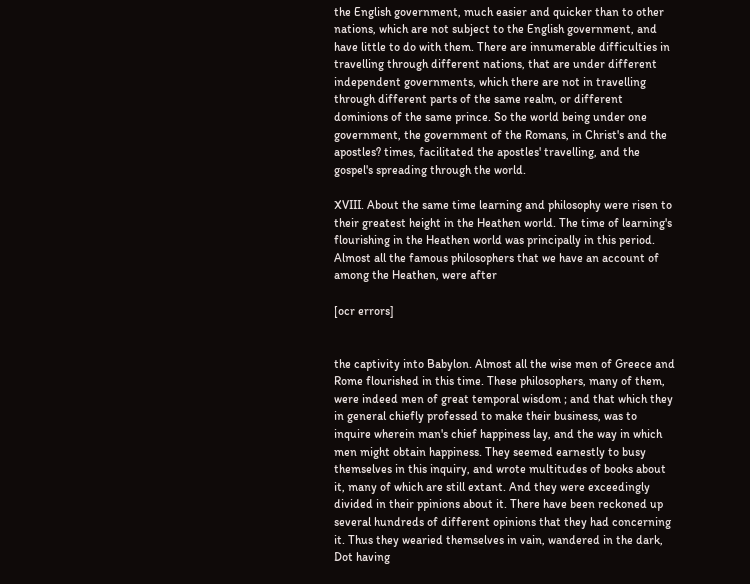the English government, much easier and quicker than to other nations, which are not subject to the English government, and have little to do with them. There are innumerable difficulties in travelling through different nations, that are under different independent governments, which there are not in travelling through different parts of the same realm, or different dominions of the same prince. So the world being under one government, the government of the Romans, in Christ's and the apostles? times, facilitated the apostles' travelling, and the gospel's spreading through the world.

XVIII. About the same time learning and philosophy were risen to their greatest height in the Heathen world. The time of learning's flourishing in the Heathen world was principally in this period. Almost all the famous philosophers that we have an account of among the Heathen, were after

[ocr errors]


the captivity into Babylon. Almost all the wise men of Greece and Rome flourished in this time. These philosophers, many of them, were indeed men of great temporal wisdom ; and that which they in general chiefly professed to make their business, was to inquire wherein man's chief happiness lay, and the way in which men might obtain happiness. They seemed earnestly to busy themselves in this inquiry, and wrote multitudes of books about it, many of which are still extant. And they were exceedingly divided in their ppinions about it. There have been reckoned up several hundreds of different opinions that they had concerning it. Thus they wearied themselves in vain, wandered in the dark, Dot having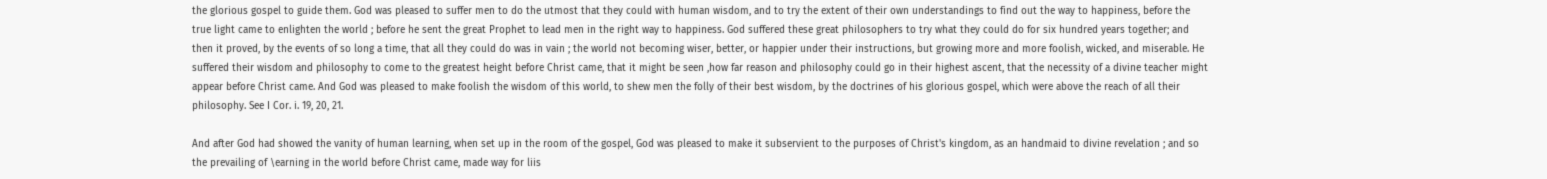the glorious gospel to guide them. God was pleased to suffer men to do the utmost that they could with human wisdom, and to try the extent of their own understandings to find out the way to happiness, before the true light came to enlighten the world ; before he sent the great Prophet to lead men in the right way to happiness. God suffered these great philosophers to try what they could do for six hundred years together; and then it proved, by the events of so long a time, that all they could do was in vain ; the world not becoming wiser, better, or happier under their instructions, but growing more and more foolish, wicked, and miserable. He suffered their wisdom and philosophy to come to the greatest height before Christ came, that it might be seen ,how far reason and philosophy could go in their highest ascent, that the necessity of a divine teacher might appear before Christ came. And God was pleased to make foolish the wisdom of this world, to shew men the folly of their best wisdom, by the doctrines of his glorious gospel, which were above the reach of all their philosophy. See I Cor. i. 19, 20, 21.

And after God had showed the vanity of human learning, when set up in the room of the gospel, God was pleased to make it subservient to the purposes of Christ's kingdom, as an handmaid to divine revelation ; and so the prevailing of \earning in the world before Christ came, made way for liis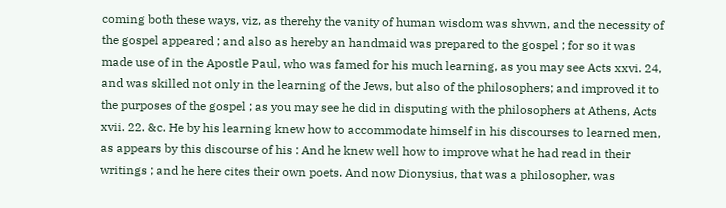coming both these ways, viz, as therehy the vanity of human wisdom was shvwn, and the necessity of the gospel appeared ; and also as hereby an handmaid was prepared to the gospel ; for so it was made use of in the Apostle Paul, who was famed for his much learning, as you may see Acts xxvi. 24, and was skilled not only in the learning of the Jews, but also of the philosophers; and improved it to the purposes of the gospel ; as you may see he did in disputing with the philosophers at Athens, Acts xvii. 22. &c. He by his learning knew how to accommodate himself in his discourses to learned men, as appears by this discourse of his : And he knew well how to improve what he had read in their writings ; and he here cites their own poets. And now Dionysius, that was a philosopher, was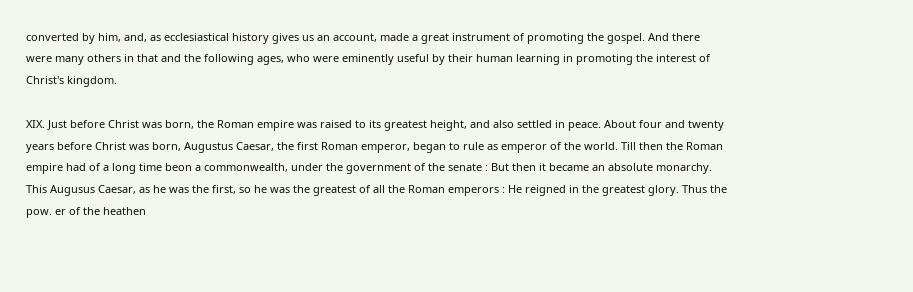converted by him, and, as ecclesiastical history gives us an account, made a great instrument of promoting the gospel. And there were many others in that and the following ages, who were eminently useful by their human learning in promoting the interest of Christ's kingdom.

XIX. Just before Christ was born, the Roman empire was raised to its greatest height, and also settled in peace. About four and twenty years before Christ was born, Augustus Caesar, the first Roman emperor, began to rule as emperor of the world. Till then the Roman empire had of a long time beon a commonwealth, under the government of the senate : But then it became an absolute monarchy. This Augusus Caesar, as he was the first, so he was the greatest of all the Roman emperors : He reigned in the greatest glory. Thus the pow. er of the heathen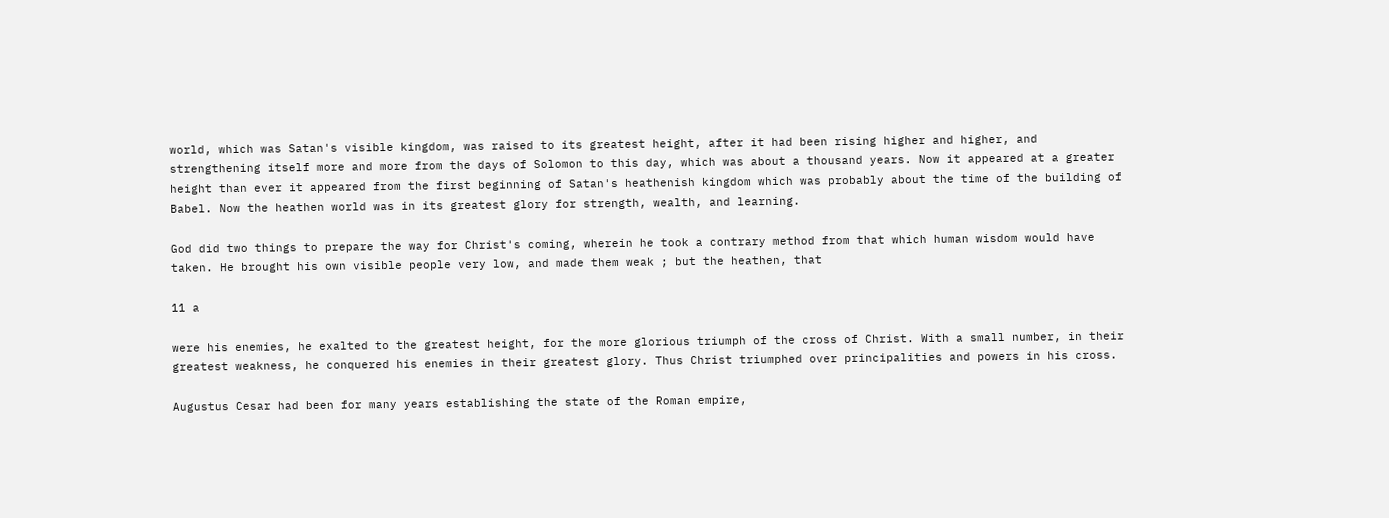world, which was Satan's visible kingdom, was raised to its greatest height, after it had been rising higher and higher, and strengthening itself more and more from the days of Solomon to this day, which was about a thousand years. Now it appeared at a greater height than ever it appeared from the first beginning of Satan's heathenish kingdom which was probably about the time of the building of Babel. Now the heathen world was in its greatest glory for strength, wealth, and learning.

God did two things to prepare the way for Christ's coming, wherein he took a contrary method from that which human wisdom would have taken. He brought his own visible people very low, and made them weak ; but the heathen, that

11 a

were his enemies, he exalted to the greatest height, for the more glorious triumph of the cross of Christ. With a small number, in their greatest weakness, he conquered his enemies in their greatest glory. Thus Christ triumphed over principalities and powers in his cross.

Augustus Cesar had been for many years establishing the state of the Roman empire,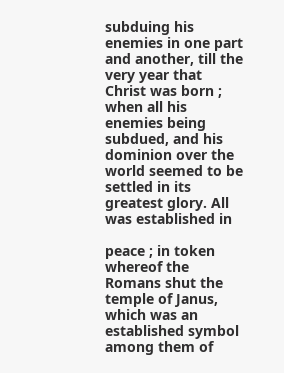subduing his enemies in one part and another, till the very year that Christ was born ; when all his enemies being subdued, and his dominion over the world seemed to be settled in its greatest glory. All was established in

peace ; in token whereof the Romans shut the temple of Janus, which was an established symbol among them of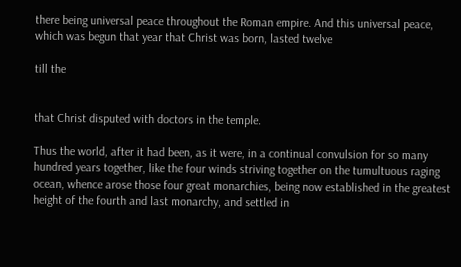there being universal peace throughout the Roman empire. And this universal peace, which was begun that year that Christ was born, lasted twelve

till the


that Christ disputed with doctors in the temple.

Thus the world, after it had been, as it were, in a continual convulsion for so many hundred years together, like the four winds striving together on the tumultuous raging ocean, whence arose those four great monarchies, being now established in the greatest height of the fourth and last monarchy, and settled in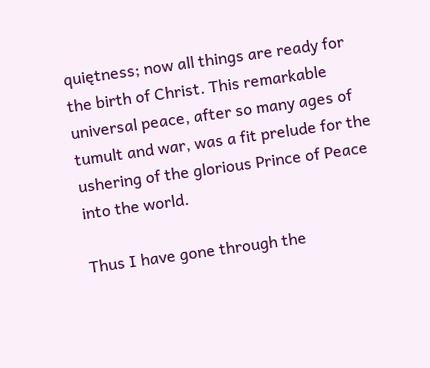quiętness; now all things are ready for the birth of Christ. This remarkable universal peace, after so many ages of tumult and war, was a fit prelude for the ushering of the glorious Prince of Peace into the world.

Thus I have gone through the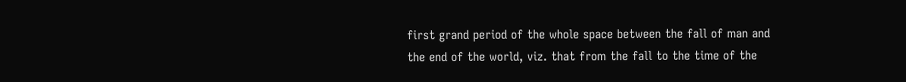first grand period of the whole space between the fall of man and the end of the world, viz. that from the fall to the time of the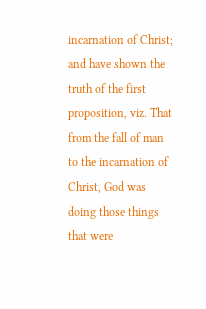incarnation of Christ; and have shown the truth of the first proposition, viz. That from the fall of man to the incarnation of Christ, God was doing those things that were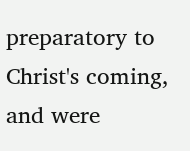preparatory to Christ's coming, and were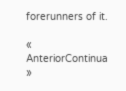forerunners of it.

« AnteriorContinua »